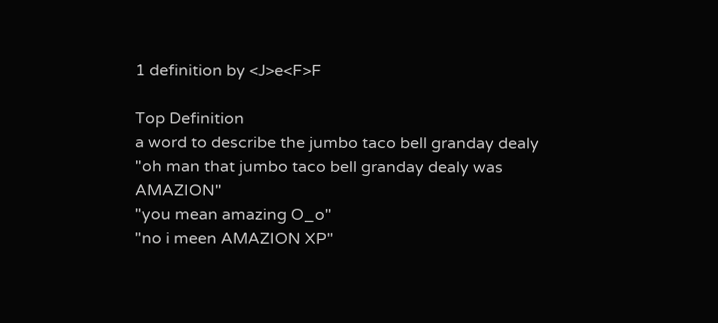1 definition by <J>e<F>F

Top Definition
a word to describe the jumbo taco bell granday dealy
"oh man that jumbo taco bell granday dealy was AMAZION"
"you mean amazing O_o"
"no i meen AMAZION XP"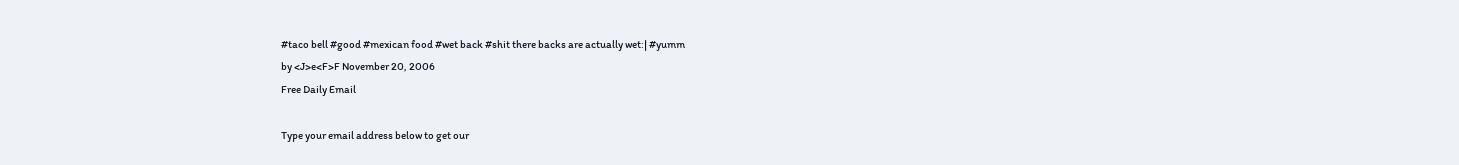#taco bell #good #mexican food #wet back #shit there backs are actually wet:| #yumm
by <J>e<F>F November 20, 2006
Free Daily Email

Type your email address below to get our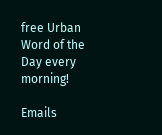free Urban Word of the Day every morning!

Emails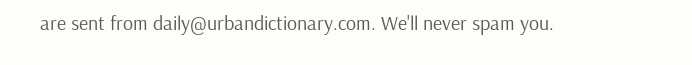are sent from daily@urbandictionary.com. We'll never spam you.